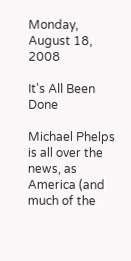Monday, August 18, 2008

It's All Been Done

Michael Phelps is all over the news, as America (and much of the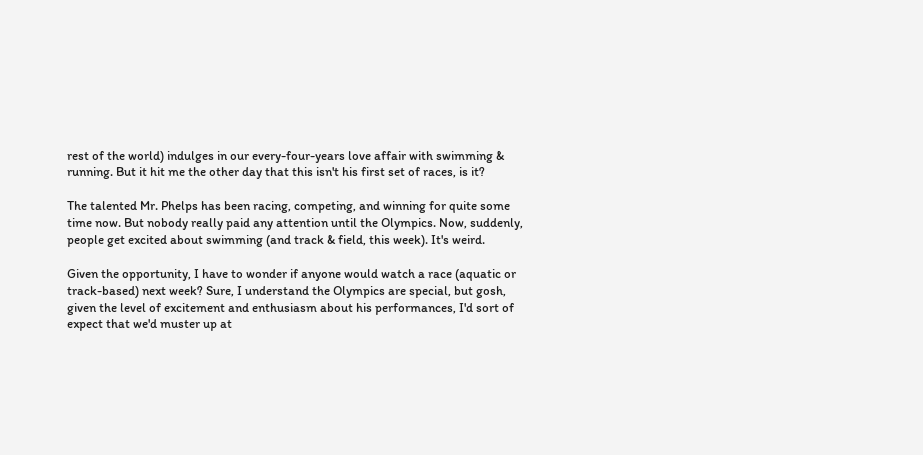rest of the world) indulges in our every-four-years love affair with swimming & running. But it hit me the other day that this isn't his first set of races, is it?

The talented Mr. Phelps has been racing, competing, and winning for quite some time now. But nobody really paid any attention until the Olympics. Now, suddenly, people get excited about swimming (and track & field, this week). It's weird.

Given the opportunity, I have to wonder if anyone would watch a race (aquatic or track-based) next week? Sure, I understand the Olympics are special, but gosh, given the level of excitement and enthusiasm about his performances, I'd sort of expect that we'd muster up at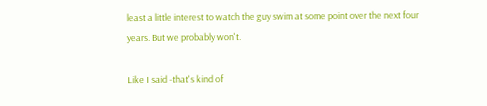least a little interest to watch the guy swim at some point over the next four years. But we probably won't.

Like I said -that's kind of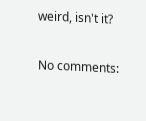weird, isn't it?

No comments: